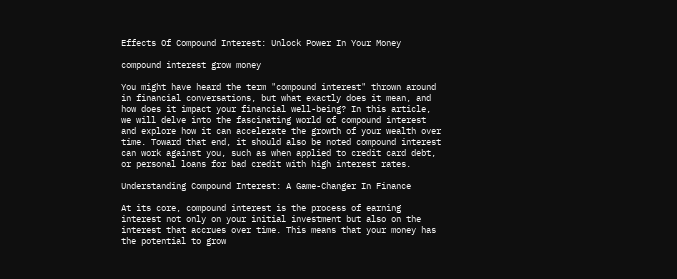Effects Of Compound Interest: Unlock Power In Your Money

compound interest grow money

You might have heard the term "compound interest" thrown around in financial conversations, but what exactly does it mean, and how does it impact your financial well-being? In this article, we will delve into the fascinating world of compound interest and explore how it can accelerate the growth of your wealth over time. Toward that end, it should also be noted compound interest can work against you, such as when applied to credit card debt, or personal loans for bad credit with high interest rates.

Understanding Compound Interest: A Game-Changer In Finance

At its core, compound interest is the process of earning interest not only on your initial investment but also on the interest that accrues over time. This means that your money has the potential to grow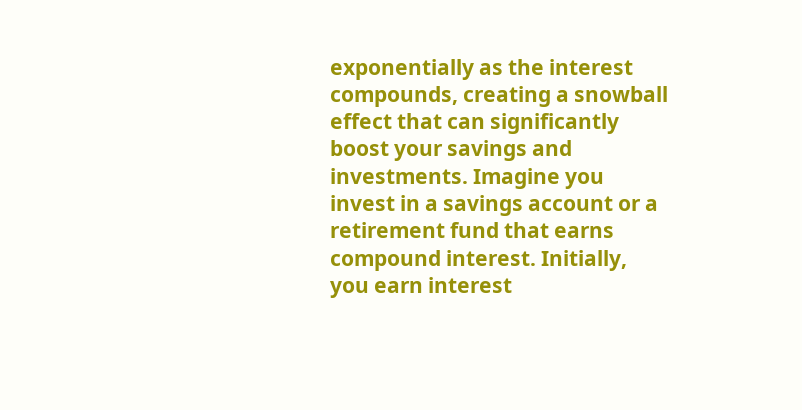exponentially as the interest compounds, creating a snowball effect that can significantly boost your savings and investments. Imagine you invest in a savings account or a retirement fund that earns compound interest. Initially, you earn interest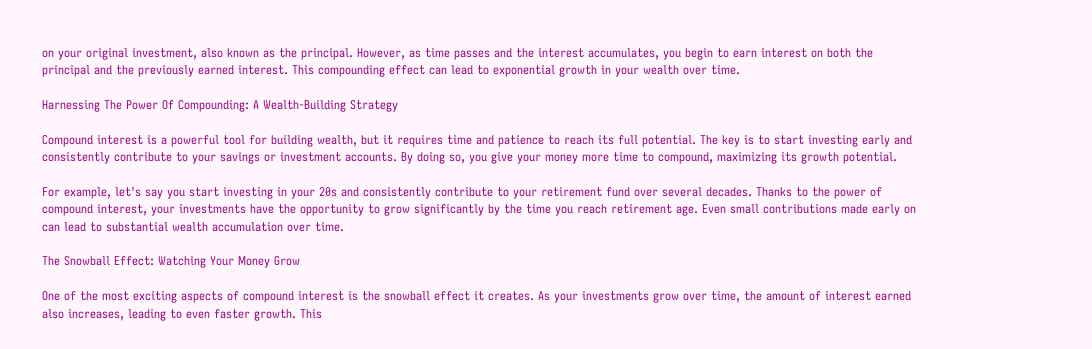on your original investment, also known as the principal. However, as time passes and the interest accumulates, you begin to earn interest on both the principal and the previously earned interest. This compounding effect can lead to exponential growth in your wealth over time.

Harnessing The Power Of Compounding: A Wealth-Building Strategy

Compound interest is a powerful tool for building wealth, but it requires time and patience to reach its full potential. The key is to start investing early and consistently contribute to your savings or investment accounts. By doing so, you give your money more time to compound, maximizing its growth potential.

For example, let's say you start investing in your 20s and consistently contribute to your retirement fund over several decades. Thanks to the power of compound interest, your investments have the opportunity to grow significantly by the time you reach retirement age. Even small contributions made early on can lead to substantial wealth accumulation over time.

The Snowball Effect: Watching Your Money Grow

One of the most exciting aspects of compound interest is the snowball effect it creates. As your investments grow over time, the amount of interest earned also increases, leading to even faster growth. This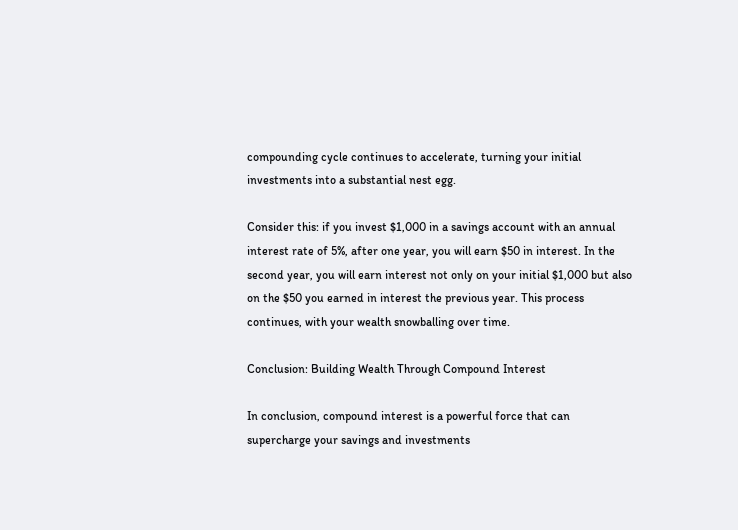compounding cycle continues to accelerate, turning your initial investments into a substantial nest egg.

Consider this: if you invest $1,000 in a savings account with an annual interest rate of 5%, after one year, you will earn $50 in interest. In the second year, you will earn interest not only on your initial $1,000 but also on the $50 you earned in interest the previous year. This process continues, with your wealth snowballing over time.

Conclusion: Building Wealth Through Compound Interest

In conclusion, compound interest is a powerful force that can supercharge your savings and investments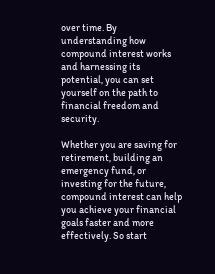over time. By understanding how compound interest works and harnessing its potential, you can set yourself on the path to financial freedom and security.

Whether you are saving for retirement, building an emergency fund, or investing for the future, compound interest can help you achieve your financial goals faster and more effectively. So start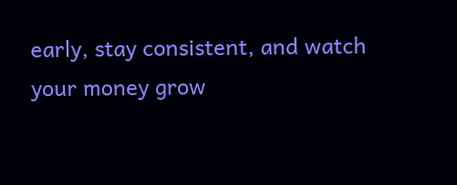early, stay consistent, and watch your money grow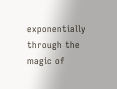exponentially through the magic of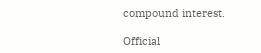compound interest.

Official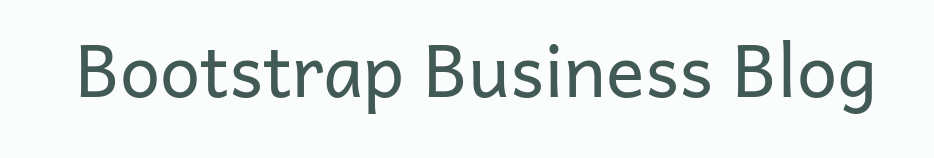Bootstrap Business Blog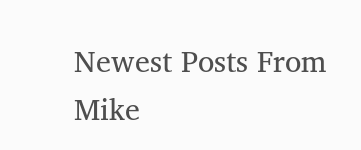Newest Posts From Mike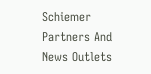Schiemer Partners And News Outlets